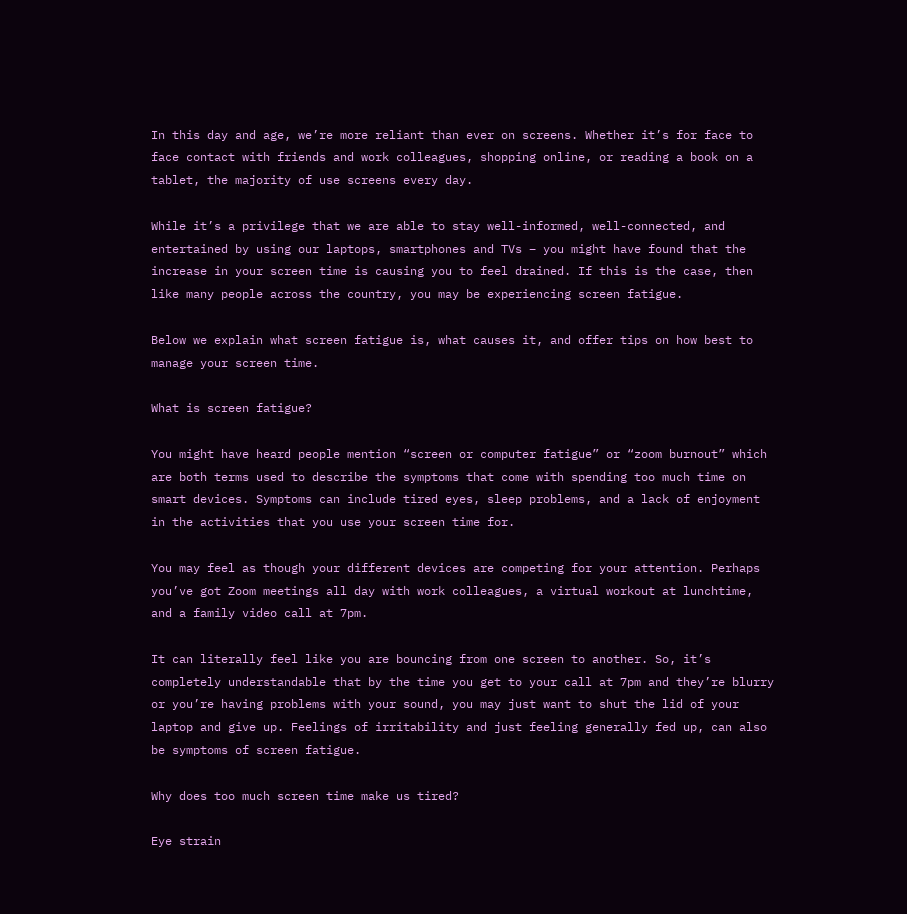In this day and age, we’re more reliant than ever on screens. Whether it’s for face to face contact with friends and work colleagues, shopping online, or reading a book on a tablet, the majority of use screens every day.

While it’s a privilege that we are able to stay well-informed, well-connected, and entertained by using our laptops, smartphones and TVs – you might have found that the increase in your screen time is causing you to feel drained. If this is the case, then like many people across the country, you may be experiencing screen fatigue.

Below we explain what screen fatigue is, what causes it, and offer tips on how best to manage your screen time.

What is screen fatigue?

You might have heard people mention “screen or computer fatigue” or “zoom burnout” which are both terms used to describe the symptoms that come with spending too much time on smart devices. Symptoms can include tired eyes, sleep problems, and a lack of enjoyment in the activities that you use your screen time for.

You may feel as though your different devices are competing for your attention. Perhaps you’ve got Zoom meetings all day with work colleagues, a virtual workout at lunchtime, and a family video call at 7pm.

It can literally feel like you are bouncing from one screen to another. So, it’s completely understandable that by the time you get to your call at 7pm and they’re blurry or you’re having problems with your sound, you may just want to shut the lid of your laptop and give up. Feelings of irritability and just feeling generally fed up, can also be symptoms of screen fatigue.

Why does too much screen time make us tired?

Eye strain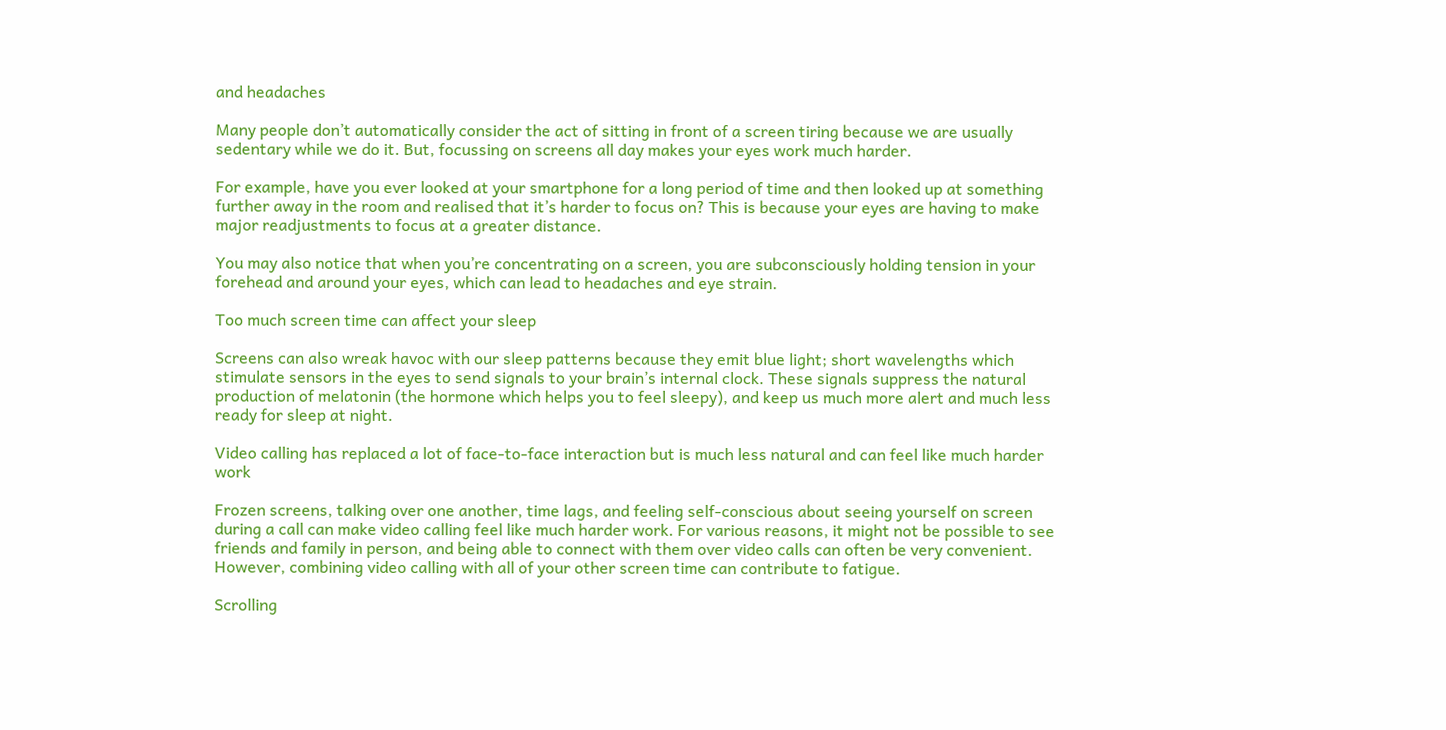and headaches

Many people don’t automatically consider the act of sitting in front of a screen tiring because we are usually sedentary while we do it. But, focussing on screens all day makes your eyes work much harder.

For example, have you ever looked at your smartphone for a long period of time and then looked up at something further away in the room and realised that it’s harder to focus on? This is because your eyes are having to make major readjustments to focus at a greater distance.

You may also notice that when you’re concentrating on a screen, you are subconsciously holding tension in your forehead and around your eyes, which can lead to headaches and eye strain.

Too much screen time can affect your sleep

Screens can also wreak havoc with our sleep patterns because they emit blue light; short wavelengths which stimulate sensors in the eyes to send signals to your brain’s internal clock. These signals suppress the natural production of melatonin (the hormone which helps you to feel sleepy), and keep us much more alert and much less ready for sleep at night.

Video calling has replaced a lot of face-to-face interaction but is much less natural and can feel like much harder work

Frozen screens, talking over one another, time lags, and feeling self-conscious about seeing yourself on screen during a call can make video calling feel like much harder work. For various reasons, it might not be possible to see friends and family in person, and being able to connect with them over video calls can often be very convenient. However, combining video calling with all of your other screen time can contribute to fatigue.

Scrolling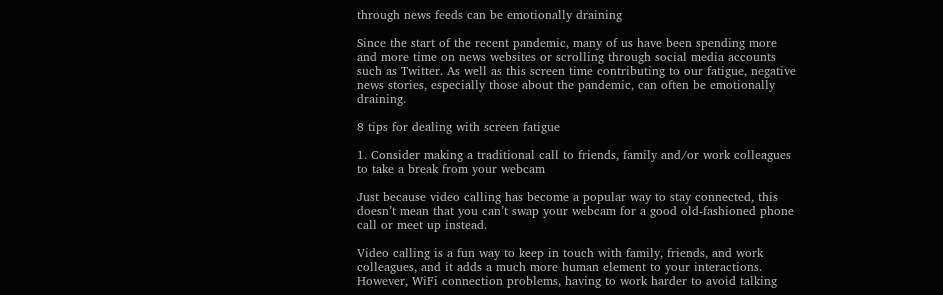through news feeds can be emotionally draining

Since the start of the recent pandemic, many of us have been spending more and more time on news websites or scrolling through social media accounts such as Twitter. As well as this screen time contributing to our fatigue, negative news stories, especially those about the pandemic, can often be emotionally draining.

8 tips for dealing with screen fatigue

1. Consider making a traditional call to friends, family and/or work colleagues to take a break from your webcam

Just because video calling has become a popular way to stay connected, this doesn’t mean that you can’t swap your webcam for a good old-fashioned phone call or meet up instead.

Video calling is a fun way to keep in touch with family, friends, and work colleagues, and it adds a much more human element to your interactions. However, WiFi connection problems, having to work harder to avoid talking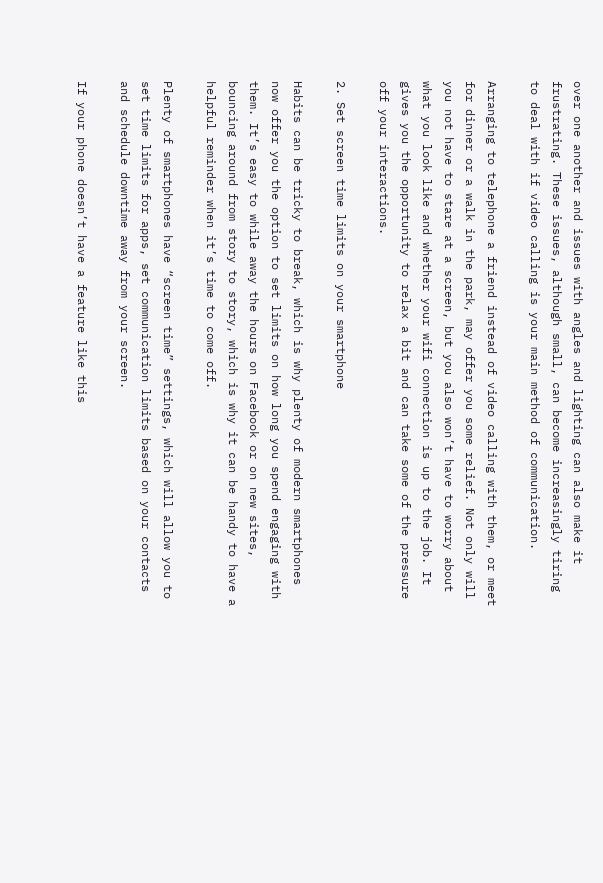over one another and issues with angles and lighting can also make it frustrating. These issues, although small, can become increasingly tiring to deal with if video calling is your main method of communication.

Arranging to telephone a friend instead of video calling with them, or meet for dinner or a walk in the park, may offer you some relief. Not only will you not have to stare at a screen, but you also won’t have to worry about what you look like and whether your wifi connection is up to the job. It gives you the opportunity to relax a bit and can take some of the pressure off your interactions.

2. Set screen time limits on your smartphone

Habits can be tricky to break, which is why plenty of modern smartphones now offer you the option to set limits on how long you spend engaging with them. It’s easy to while away the hours on Facebook or on new sites, bouncing around from story to story, which is why it can be handy to have a helpful reminder when it’s time to come off.

Plenty of smartphones have “screen time” settings, which will allow you to set time limits for apps, set communication limits based on your contacts and schedule downtime away from your screen.

If your phone doesn’t have a feature like this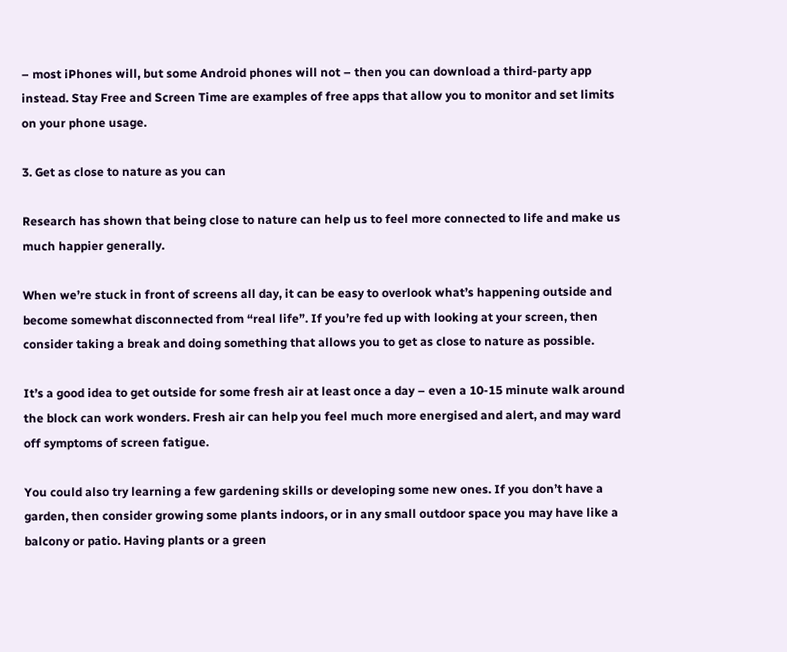– most iPhones will, but some Android phones will not – then you can download a third-party app instead. Stay Free and Screen Time are examples of free apps that allow you to monitor and set limits on your phone usage.

3. Get as close to nature as you can

Research has shown that being close to nature can help us to feel more connected to life and make us much happier generally.

When we’re stuck in front of screens all day, it can be easy to overlook what’s happening outside and become somewhat disconnected from “real life”. If you’re fed up with looking at your screen, then consider taking a break and doing something that allows you to get as close to nature as possible.

It’s a good idea to get outside for some fresh air at least once a day – even a 10-15 minute walk around the block can work wonders. Fresh air can help you feel much more energised and alert, and may ward off symptoms of screen fatigue.

You could also try learning a few gardening skills or developing some new ones. If you don’t have a garden, then consider growing some plants indoors, or in any small outdoor space you may have like a balcony or patio. Having plants or a green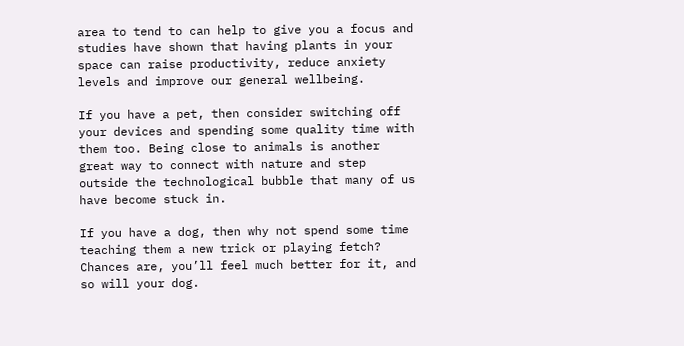area to tend to can help to give you a focus and studies have shown that having plants in your space can raise productivity, reduce anxiety levels and improve our general wellbeing.

If you have a pet, then consider switching off your devices and spending some quality time with them too. Being close to animals is another great way to connect with nature and step outside the technological bubble that many of us have become stuck in.

If you have a dog, then why not spend some time teaching them a new trick or playing fetch? Chances are, you’ll feel much better for it, and so will your dog.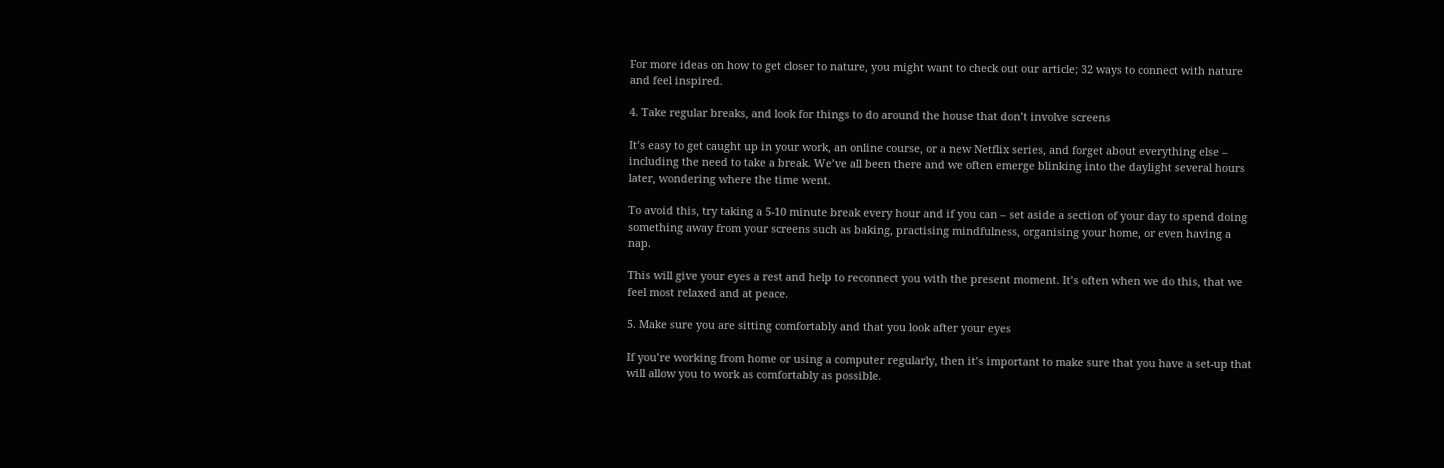For more ideas on how to get closer to nature, you might want to check out our article; 32 ways to connect with nature and feel inspired.

4. Take regular breaks, and look for things to do around the house that don’t involve screens

It’s easy to get caught up in your work, an online course, or a new Netflix series, and forget about everything else – including the need to take a break. We’ve all been there and we often emerge blinking into the daylight several hours later, wondering where the time went.

To avoid this, try taking a 5-10 minute break every hour and if you can – set aside a section of your day to spend doing something away from your screens such as baking, practising mindfulness, organising your home, or even having a nap.

This will give your eyes a rest and help to reconnect you with the present moment. It’s often when we do this, that we feel most relaxed and at peace.

5. Make sure you are sitting comfortably and that you look after your eyes

If you’re working from home or using a computer regularly, then it’s important to make sure that you have a set-up that will allow you to work as comfortably as possible.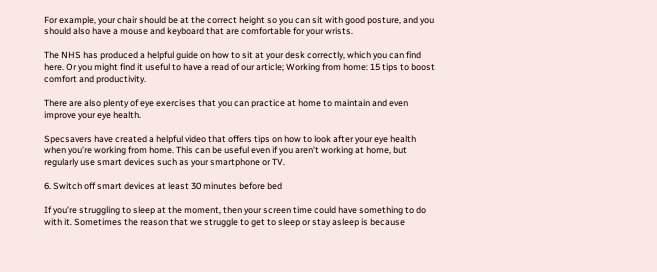For example, your chair should be at the correct height so you can sit with good posture, and you should also have a mouse and keyboard that are comfortable for your wrists.

The NHS has produced a helpful guide on how to sit at your desk correctly, which you can find here. Or you might find it useful to have a read of our article; Working from home: 15 tips to boost comfort and productivity.

There are also plenty of eye exercises that you can practice at home to maintain and even improve your eye health.

Specsavers have created a helpful video that offers tips on how to look after your eye health when you’re working from home. This can be useful even if you aren’t working at home, but regularly use smart devices such as your smartphone or TV.

6. Switch off smart devices at least 30 minutes before bed

If you’re struggling to sleep at the moment, then your screen time could have something to do with it. Sometimes the reason that we struggle to get to sleep or stay asleep is because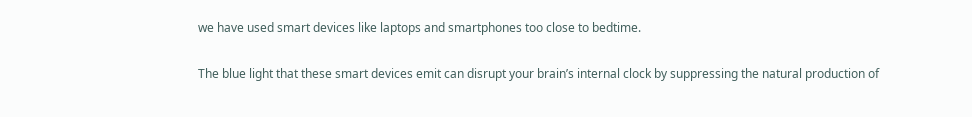we have used smart devices like laptops and smartphones too close to bedtime.

The blue light that these smart devices emit can disrupt your brain’s internal clock by suppressing the natural production of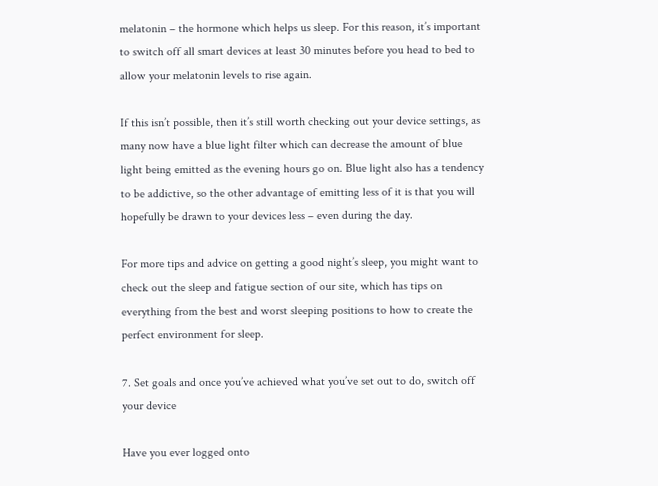melatonin – the hormone which helps us sleep. For this reason, it’s important to switch off all smart devices at least 30 minutes before you head to bed to allow your melatonin levels to rise again.

If this isn’t possible, then it’s still worth checking out your device settings, as many now have a blue light filter which can decrease the amount of blue light being emitted as the evening hours go on. Blue light also has a tendency to be addictive, so the other advantage of emitting less of it is that you will hopefully be drawn to your devices less – even during the day.

For more tips and advice on getting a good night’s sleep, you might want to check out the sleep and fatigue section of our site, which has tips on everything from the best and worst sleeping positions to how to create the perfect environment for sleep.

7. Set goals and once you’ve achieved what you’ve set out to do, switch off your device

Have you ever logged onto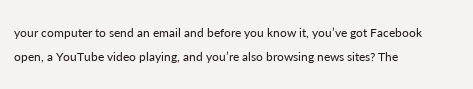your computer to send an email and before you know it, you’ve got Facebook open, a YouTube video playing, and you’re also browsing news sites? The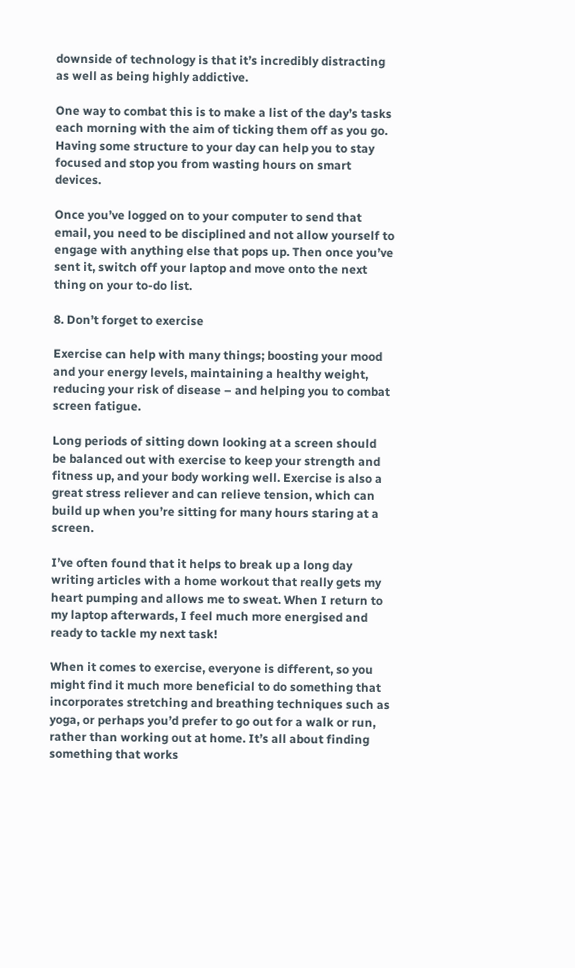downside of technology is that it’s incredibly distracting as well as being highly addictive.

One way to combat this is to make a list of the day’s tasks each morning with the aim of ticking them off as you go. Having some structure to your day can help you to stay focused and stop you from wasting hours on smart devices.

Once you’ve logged on to your computer to send that email, you need to be disciplined and not allow yourself to engage with anything else that pops up. Then once you’ve sent it, switch off your laptop and move onto the next thing on your to-do list.

8. Don’t forget to exercise

Exercise can help with many things; boosting your mood and your energy levels, maintaining a healthy weight, reducing your risk of disease – and helping you to combat screen fatigue.

Long periods of sitting down looking at a screen should be balanced out with exercise to keep your strength and fitness up, and your body working well. Exercise is also a great stress reliever and can relieve tension, which can build up when you’re sitting for many hours staring at a screen.

I’ve often found that it helps to break up a long day writing articles with a home workout that really gets my heart pumping and allows me to sweat. When I return to my laptop afterwards, I feel much more energised and ready to tackle my next task!

When it comes to exercise, everyone is different, so you might find it much more beneficial to do something that incorporates stretching and breathing techniques such as yoga, or perhaps you’d prefer to go out for a walk or run, rather than working out at home. It’s all about finding something that works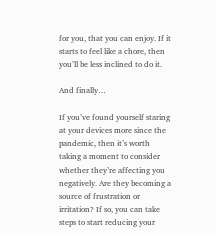for you, that you can enjoy. If it starts to feel like a chore, then you’ll be less inclined to do it.

And finally…

If you’ve found yourself staring at your devices more since the pandemic, then it’s worth taking a moment to consider whether they’re affecting you negatively. Are they becoming a source of frustration or irritation? If so, you can take steps to start reducing your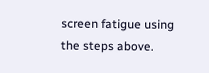screen fatigue using the steps above.